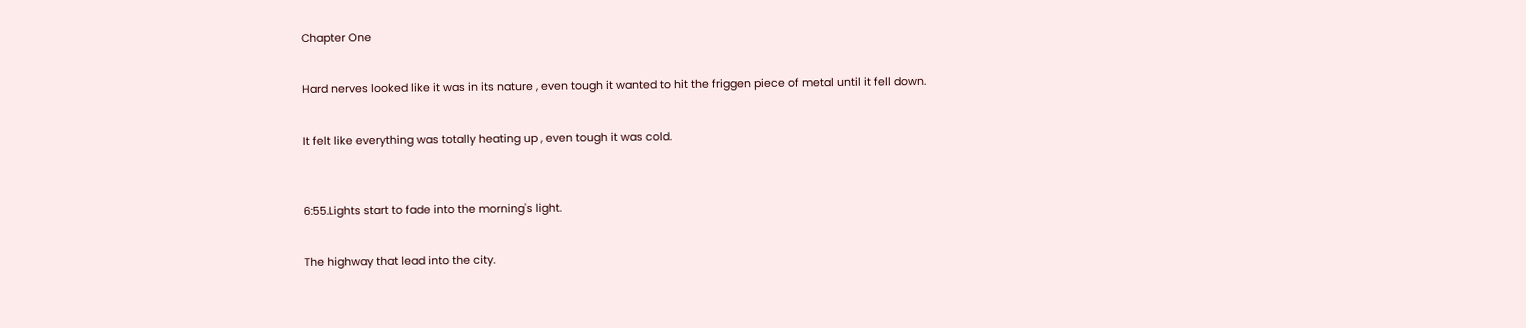Chapter One


Hard nerves looked like it was in its nature , even tough it wanted to hit the friggen piece of metal until it fell down.


It felt like everything was totally heating up , even tough it was cold.



6:55.Lights start to fade into the morning's light.


The highway that lead into the city.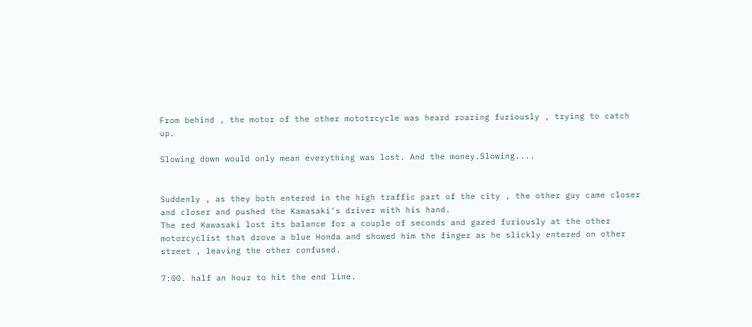From behind , the motor of the other mototrcycle was heard roaring furiously , trying to catch up.

Slowing down would only mean everything was lost. And the money.Slowing....


Suddenly , as they both entered in the high traffic part of the city , the other guy came closer and closer and pushed the Kawasaki's driver with his hand.
The red Kawasaki lost its balance for a couple of seconds and gazed furiously at the other motorcyclist that drove a blue Honda and showed him the finger as he slickly entered on other street , leaving the other confused.

7:00. half an hour to hit the end line.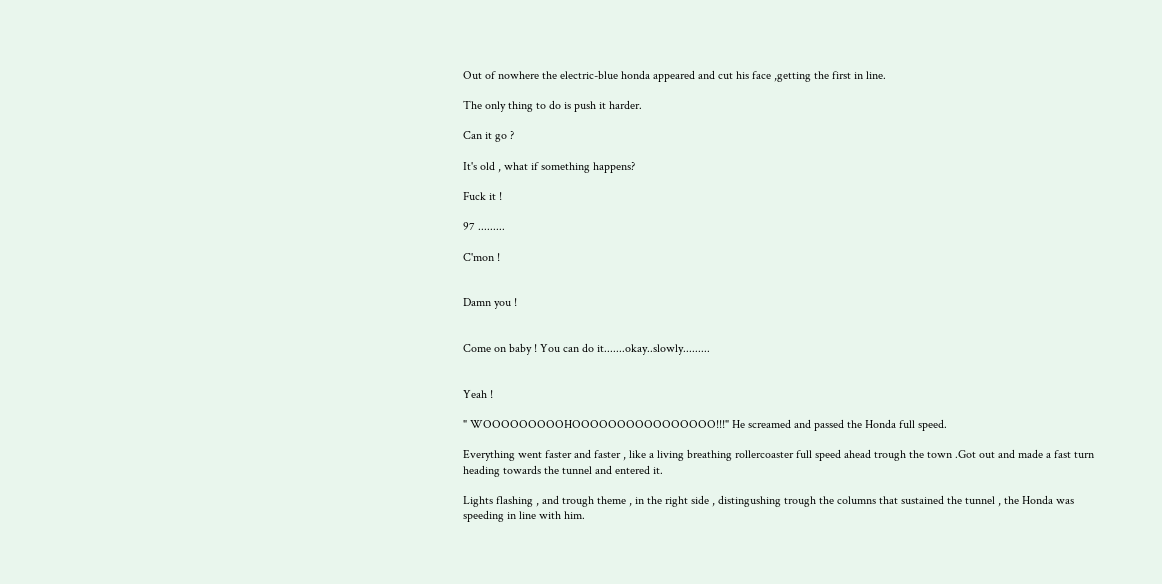Out of nowhere the electric-blue honda appeared and cut his face ,getting the first in line.

The only thing to do is push it harder.

Can it go ?

It's old , what if something happens?

Fuck it !

97 .........

C'mon !


Damn you !


Come on baby ! You can do it.......okay..slowly.........


Yeah !

" WOOOOOOOOOHOOOOOOOOOOOOOOOO!!!" He screamed and passed the Honda full speed.

Everything went faster and faster , like a living breathing rollercoaster full speed ahead trough the town .Got out and made a fast turn heading towards the tunnel and entered it.

Lights flashing , and trough theme , in the right side , distingushing trough the columns that sustained the tunnel , the Honda was speeding in line with him.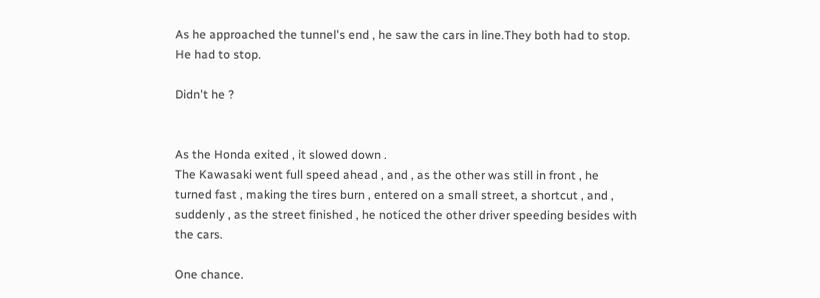As he approached the tunnel's end , he saw the cars in line.They both had to stop. He had to stop.

Didn't he ?


As the Honda exited , it slowed down .
The Kawasaki went full speed ahead , and , as the other was still in front , he turned fast , making the tires burn , entered on a small street, a shortcut , and , suddenly , as the street finished , he noticed the other driver speeding besides with the cars.

One chance.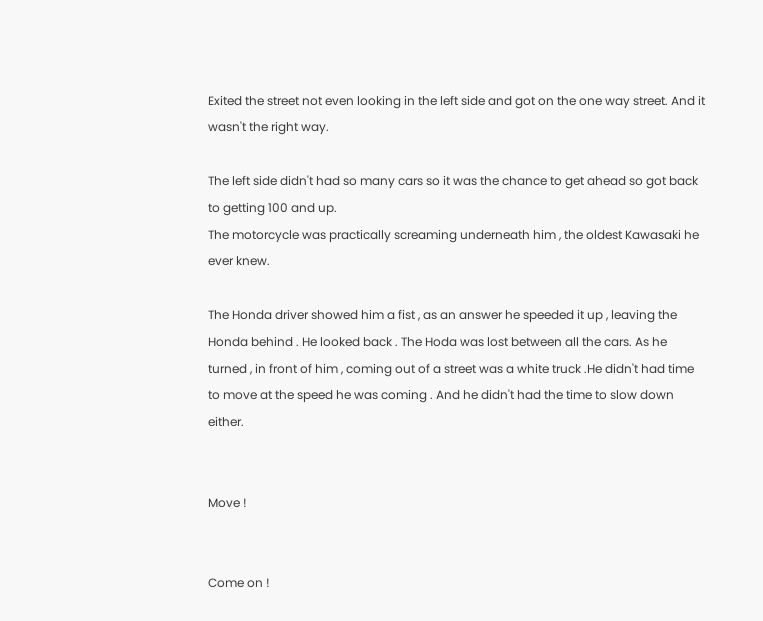Exited the street not even looking in the left side and got on the one way street. And it wasn't the right way.

The left side didn't had so many cars so it was the chance to get ahead so got back to getting 100 and up.
The motorcycle was practically screaming underneath him , the oldest Kawasaki he ever knew.

The Honda driver showed him a fist , as an answer he speeded it up , leaving the Honda behind . He looked back . The Hoda was lost between all the cars. As he turned , in front of him , coming out of a street was a white truck .He didn't had time to move at the speed he was coming . And he didn't had the time to slow down either.


Move !


Come on !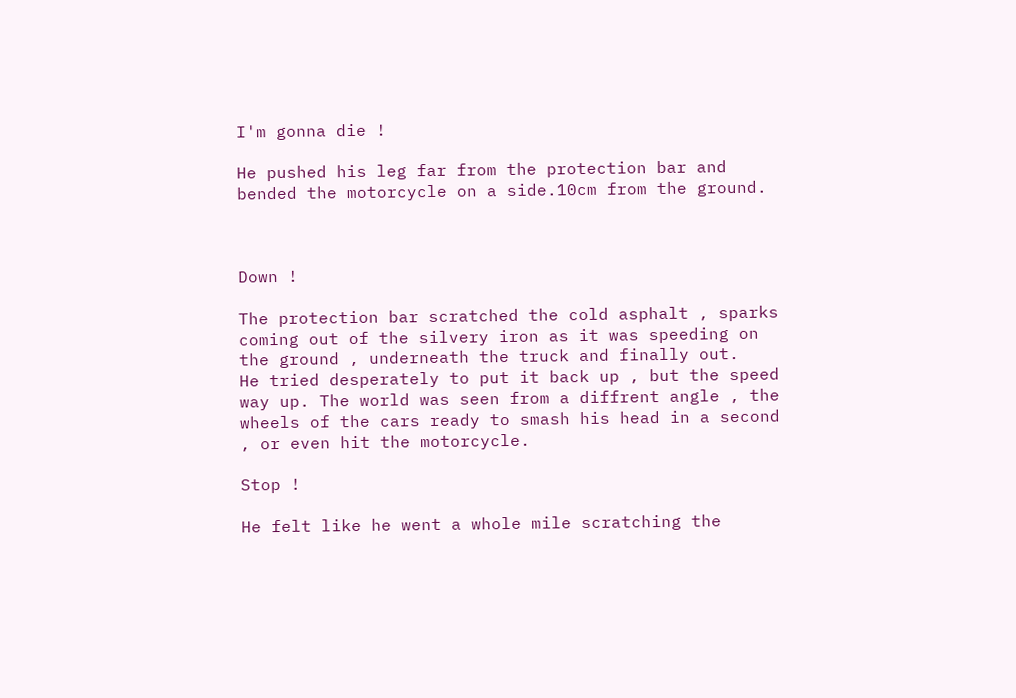I'm gonna die !

He pushed his leg far from the protection bar and bended the motorcycle on a side.10cm from the ground.



Down !

The protection bar scratched the cold asphalt , sparks coming out of the silvery iron as it was speeding on the ground , underneath the truck and finally out.
He tried desperately to put it back up , but the speed way up. The world was seen from a diffrent angle , the wheels of the cars ready to smash his head in a second , or even hit the motorcycle.

Stop !

He felt like he went a whole mile scratching the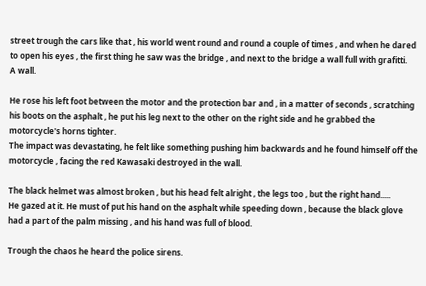street trough the cars like that , his world went round and round a couple of times , and when he dared to open his eyes , the first thing he saw was the bridge , and next to the bridge a wall full with grafitti.
A wall.

He rose his left foot between the motor and the protection bar and , in a matter of seconds , scratching his boots on the asphalt , he put his leg next to the other on the right side and he grabbed the motorcycle's horns tighter.
The impact was devastating, he felt like something pushing him backwards and he found himself off the motorcycle , facing the red Kawasaki destroyed in the wall.

The black helmet was almost broken , but his head felt alright , the legs too , but the right hand.....
He gazed at it. He must of put his hand on the asphalt while speeding down , because the black glove had a part of the palm missing , and his hand was full of blood.

Trough the chaos he heard the police sirens.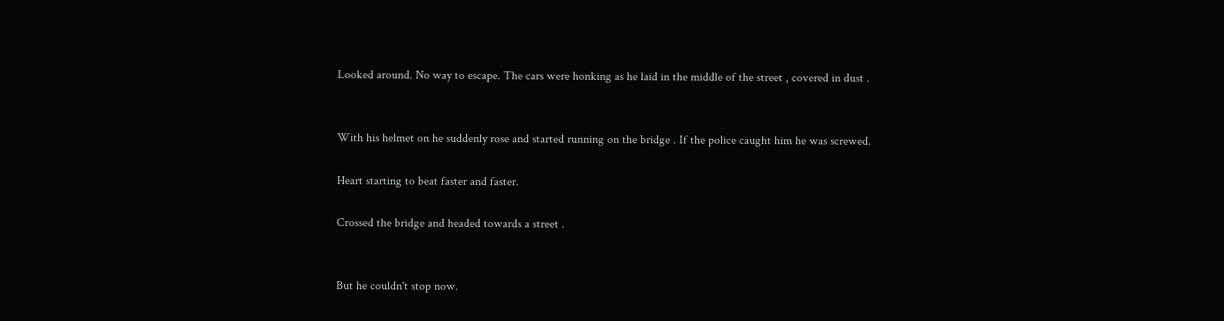Looked around. No way to escape. The cars were honking as he laid in the middle of the street , covered in dust .


With his helmet on he suddenly rose and started running on the bridge . If the police caught him he was screwed.

Heart starting to beat faster and faster.

Crossed the bridge and headed towards a street .


But he couldn't stop now.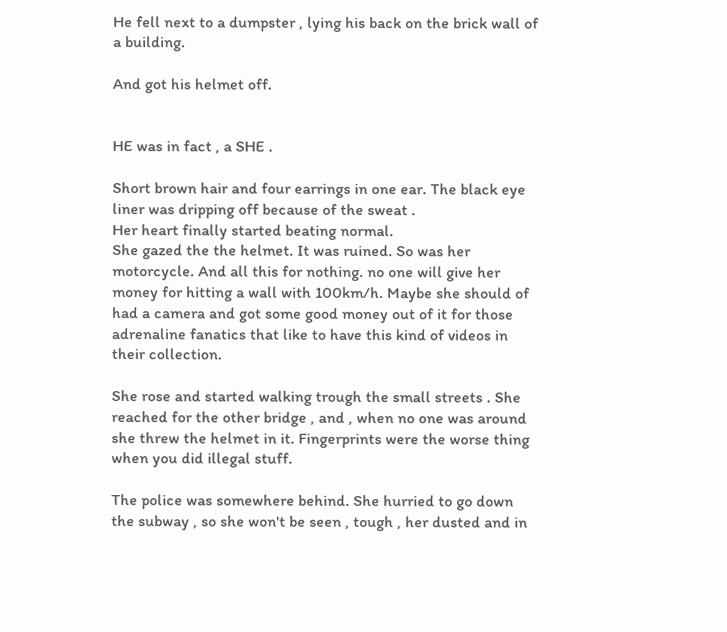He fell next to a dumpster , lying his back on the brick wall of a building.

And got his helmet off.


HE was in fact , a SHE .

Short brown hair and four earrings in one ear. The black eye liner was dripping off because of the sweat .
Her heart finally started beating normal.
She gazed the the helmet. It was ruined. So was her motorcycle. And all this for nothing. no one will give her money for hitting a wall with 100km/h. Maybe she should of had a camera and got some good money out of it for those adrenaline fanatics that like to have this kind of videos in their collection.

She rose and started walking trough the small streets . She reached for the other bridge , and , when no one was around she threw the helmet in it. Fingerprints were the worse thing when you did illegal stuff.

The police was somewhere behind. She hurried to go down the subway , so she won't be seen , tough , her dusted and in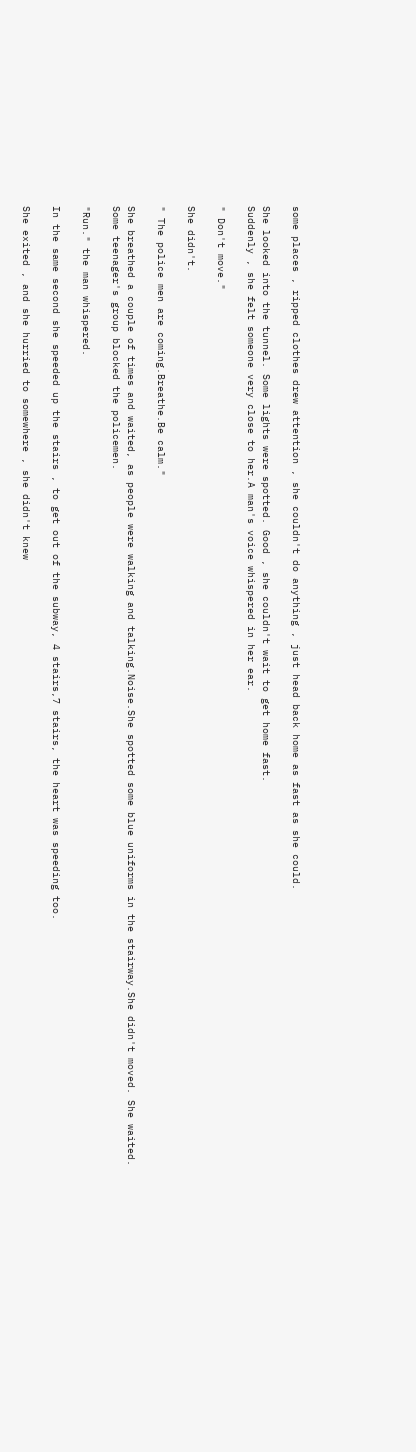some places , ripped clothes drew attention , she couldn't do anything , just head back home as fast as she could.

She looked into the tunnel. Some lights were spotted. Good , she couldn't wait to get home fast.
Suddenly , she felt someone very close to her.A man's voice whispered in her ear.

" Don't move."

She didn't.

" The police men are coming.Breathe.Be calm."

She breathed a couple of times and waited, as people were walking and talking.Noise.She spotted some blue uniforms in the stairway.She didn't moved. She waited.
Some teenager's group blocked the policemen.

"Run." the man whispered.

In the same second she speeded up the stairs , to get out of the subway, 4 stairs,7 stairs, the heart was speeding too.

She exited , and she hurried to somewhere , she didn't knew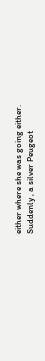either where she was going either.
Suddenly , a silver Peugeot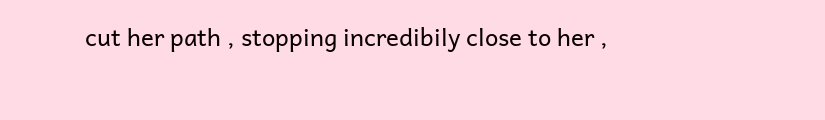cut her path , stopping incredibily close to her ,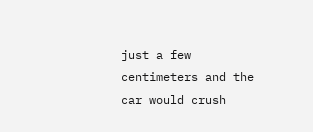just a few centimeters and the car would crush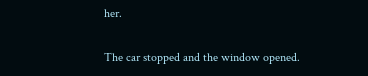her.

The car stopped and the window opened.